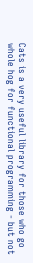Cats is a very useful library for those who go whole hog for functional programming - but not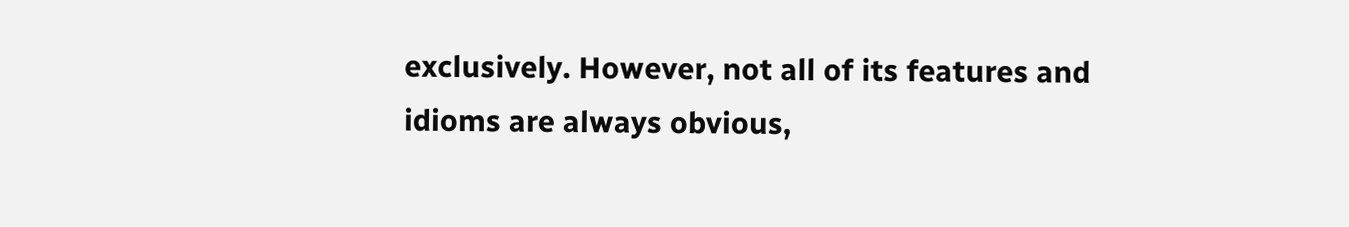exclusively. However, not all of its features and idioms are always obvious,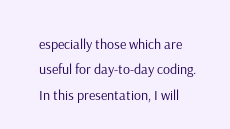especially those which are useful for day-to-day coding. In this presentation, I will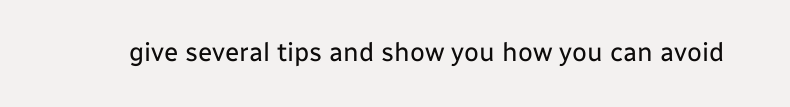give several tips and show you how you can avoid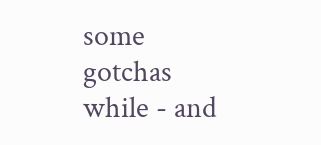some gotchas while - and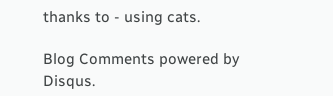thanks to - using cats.

Blog Comments powered by Disqus.